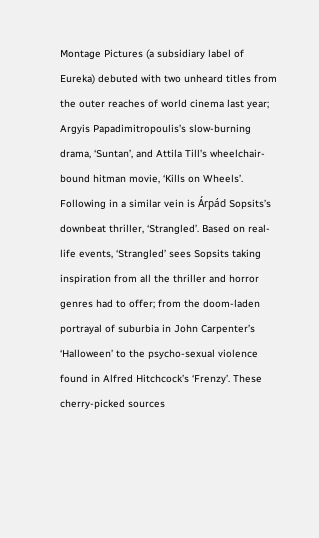Montage Pictures (a subsidiary label of Eureka) debuted with two unheard titles from the outer reaches of world cinema last year; Argyis Papadimitropoulis’s slow-burning drama, ‘Suntan’, and Attila Till’s wheelchair-bound hitman movie, ‘Kills on Wheels’. Following in a similar vein is Árpád Sopsits’s downbeat thriller, ‘Strangled’. Based on real-life events, ‘Strangled’ sees Sopsits taking inspiration from all the thriller and horror genres had to offer; from the doom-laden portrayal of suburbia in John Carpenter’s ‘Halloween’ to the psycho-sexual violence found in Alfred Hitchcock’s ‘Frenzy’. These cherry-picked sources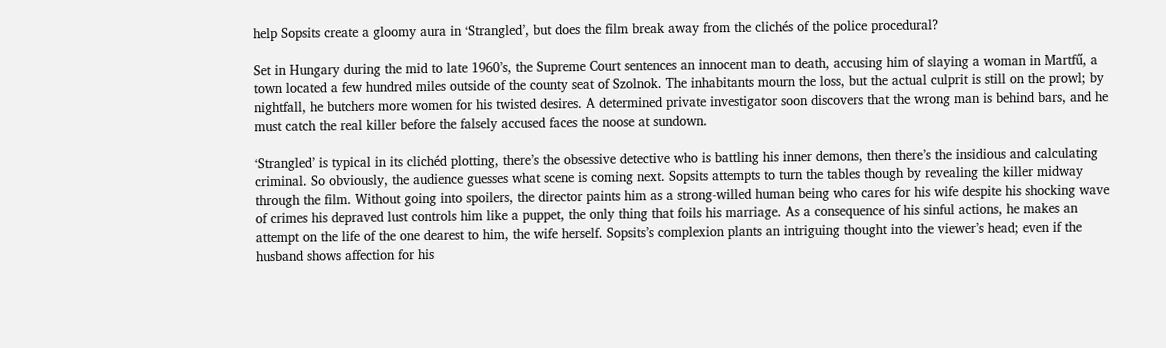help Sopsits create a gloomy aura in ‘Strangled’, but does the film break away from the clichés of the police procedural?

Set in Hungary during the mid to late 1960’s, the Supreme Court sentences an innocent man to death, accusing him of slaying a woman in Martfű, a town located a few hundred miles outside of the county seat of Szolnok. The inhabitants mourn the loss, but the actual culprit is still on the prowl; by nightfall, he butchers more women for his twisted desires. A determined private investigator soon discovers that the wrong man is behind bars, and he must catch the real killer before the falsely accused faces the noose at sundown.

‘Strangled’ is typical in its clichéd plotting, there’s the obsessive detective who is battling his inner demons, then there’s the insidious and calculating criminal. So obviously, the audience guesses what scene is coming next. Sopsits attempts to turn the tables though by revealing the killer midway through the film. Without going into spoilers, the director paints him as a strong-willed human being who cares for his wife despite his shocking wave of crimes his depraved lust controls him like a puppet, the only thing that foils his marriage. As a consequence of his sinful actions, he makes an attempt on the life of the one dearest to him, the wife herself. Sopsits’s complexion plants an intriguing thought into the viewer’s head; even if the husband shows affection for his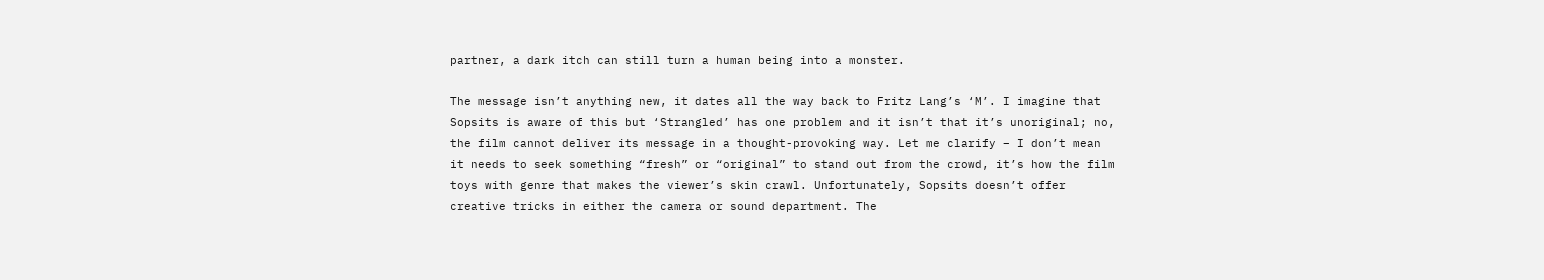partner, a dark itch can still turn a human being into a monster.

The message isn’t anything new, it dates all the way back to Fritz Lang’s ‘M’. I imagine that Sopsits is aware of this but ‘Strangled’ has one problem and it isn’t that it’s unoriginal; no, the film cannot deliver its message in a thought-provoking way. Let me clarify – I don’t mean it needs to seek something “fresh” or “original” to stand out from the crowd, it’s how the film toys with genre that makes the viewer’s skin crawl. Unfortunately, Sopsits doesn’t offer creative tricks in either the camera or sound department. The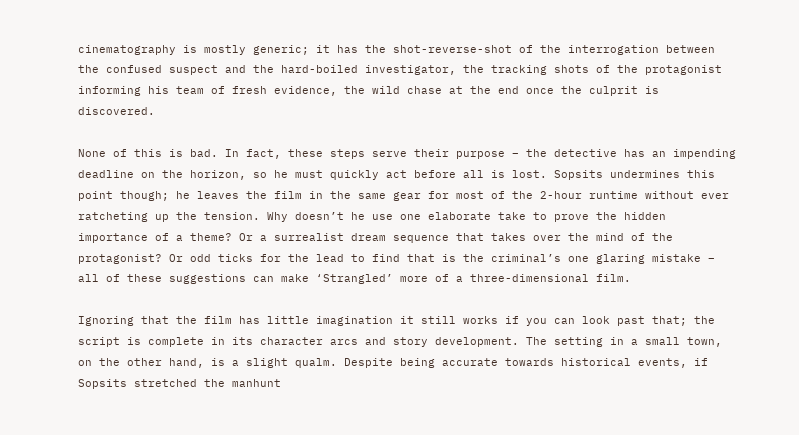cinematography is mostly generic; it has the shot-reverse-shot of the interrogation between the confused suspect and the hard-boiled investigator, the tracking shots of the protagonist informing his team of fresh evidence, the wild chase at the end once the culprit is discovered.

None of this is bad. In fact, these steps serve their purpose – the detective has an impending deadline on the horizon, so he must quickly act before all is lost. Sopsits undermines this point though; he leaves the film in the same gear for most of the 2-hour runtime without ever ratcheting up the tension. Why doesn’t he use one elaborate take to prove the hidden importance of a theme? Or a surrealist dream sequence that takes over the mind of the protagonist? Or odd ticks for the lead to find that is the criminal’s one glaring mistake – all of these suggestions can make ‘Strangled’ more of a three-dimensional film.

Ignoring that the film has little imagination it still works if you can look past that; the script is complete in its character arcs and story development. The setting in a small town, on the other hand, is a slight qualm. Despite being accurate towards historical events, if Sopsits stretched the manhunt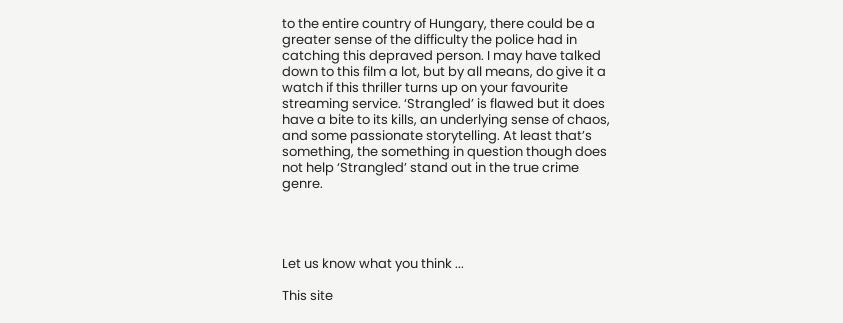to the entire country of Hungary, there could be a greater sense of the difficulty the police had in catching this depraved person. I may have talked down to this film a lot, but by all means, do give it a watch if this thriller turns up on your favourite streaming service. ‘Strangled’ is flawed but it does have a bite to its kills, an underlying sense of chaos, and some passionate storytelling. At least that’s something, the something in question though does not help ‘Strangled’ stand out in the true crime genre.




Let us know what you think ...

This site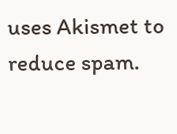uses Akismet to reduce spam.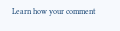Learn how your comment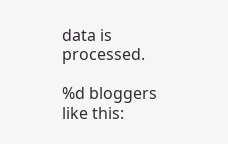data is processed.

%d bloggers like this: